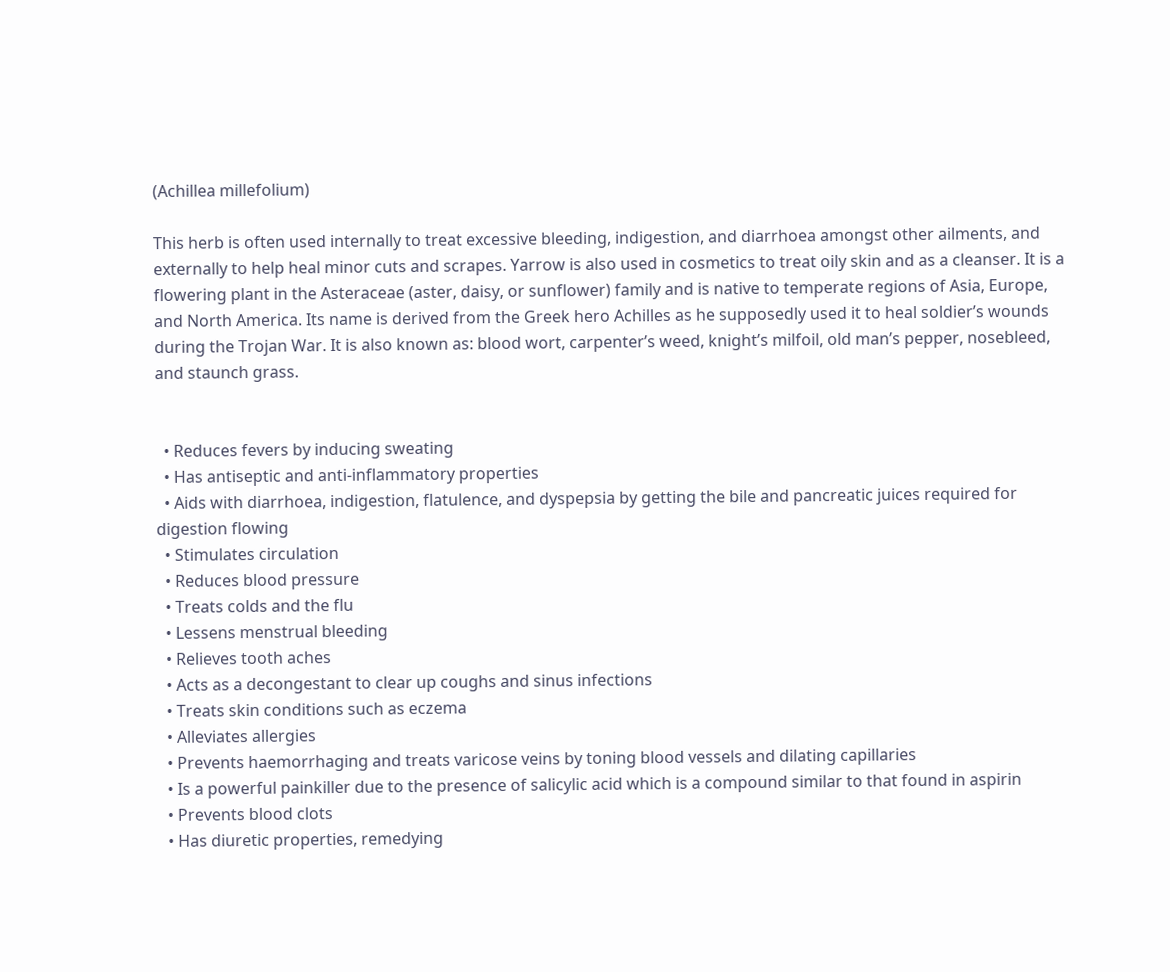(Achillea millefolium)

This herb is often used internally to treat excessive bleeding, indigestion, and diarrhoea amongst other ailments, and externally to help heal minor cuts and scrapes. Yarrow is also used in cosmetics to treat oily skin and as a cleanser. It is a flowering plant in the Asteraceae (aster, daisy, or sunflower) family and is native to temperate regions of Asia, Europe, and North America. Its name is derived from the Greek hero Achilles as he supposedly used it to heal soldier’s wounds during the Trojan War. It is also known as: blood wort, carpenter’s weed, knight’s milfoil, old man’s pepper, nosebleed, and staunch grass.


  • Reduces fevers by inducing sweating
  • Has antiseptic and anti-inflammatory properties
  • Aids with diarrhoea, indigestion, flatulence, and dyspepsia by getting the bile and pancreatic juices required for digestion flowing
  • Stimulates circulation
  • Reduces blood pressure
  • Treats colds and the flu
  • Lessens menstrual bleeding
  • Relieves tooth aches
  • Acts as a decongestant to clear up coughs and sinus infections
  • Treats skin conditions such as eczema
  • Alleviates allergies
  • Prevents haemorrhaging and treats varicose veins by toning blood vessels and dilating capillaries
  • Is a powerful painkiller due to the presence of salicylic acid which is a compound similar to that found in aspirin
  • Prevents blood clots
  • Has diuretic properties, remedying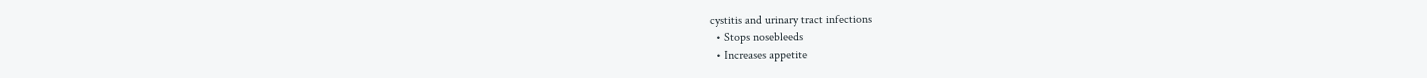cystitis and urinary tract infections
  • Stops nosebleeds
  • Increases appetite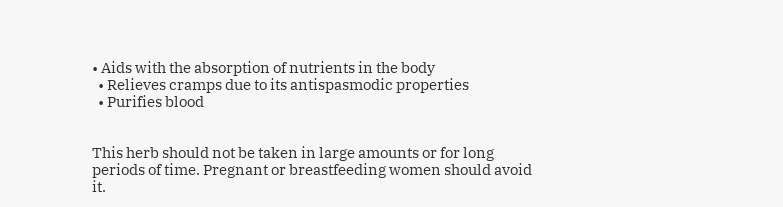• Aids with the absorption of nutrients in the body
  • Relieves cramps due to its antispasmodic properties
  • Purifies blood


This herb should not be taken in large amounts or for long periods of time. Pregnant or breastfeeding women should avoid it.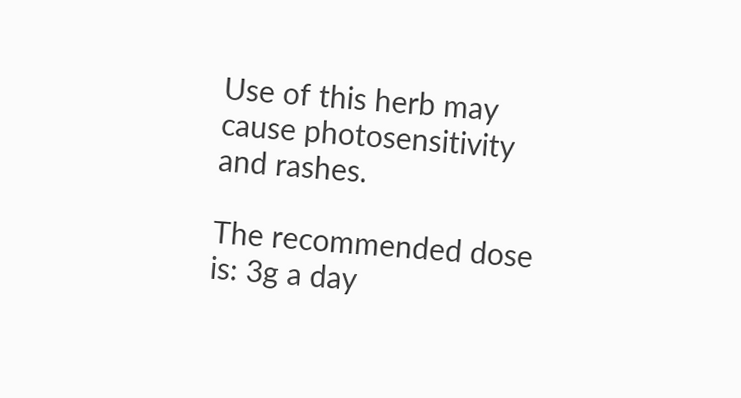Use of this herb may cause photosensitivity and rashes.

The recommended dose is: 3g a day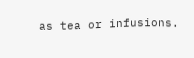as tea or infusions.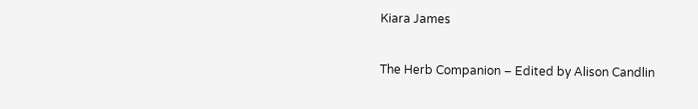Kiara James

The Herb Companion – Edited by Alison Candlin